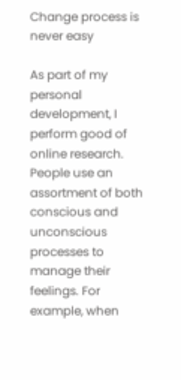Change process is never easy

As part of my personal development, I perform good of online research. People use an assortment of both conscious and unconscious processes to manage their feelings. For example, when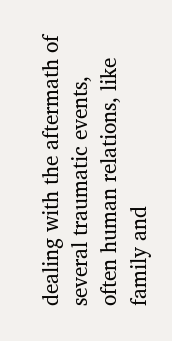dealing with the aftermath of several traumatic events, often human relations, like family and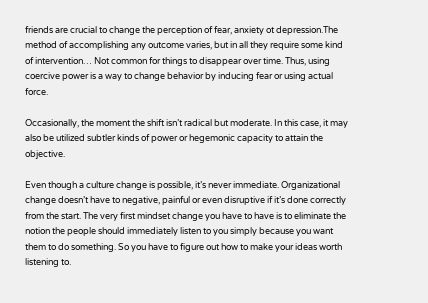friends are crucial to change the perception of fear, anxiety ot depression.The method of accomplishing any outcome varies, but in all they require some kind of intervention… Not common for things to disappear over time. Thus, using coercive power is a way to change behavior by inducing fear or using actual force.

Occasionally, the moment the shift isn’t radical but moderate. In this case, it may also be utilized subtler kinds of power or hegemonic capacity to attain the objective.

Even though a culture change is possible, it’s never immediate. Organizational change doesn’t have to negative, painful or even disruptive if it’s done correctly from the start. The very first mindset change you have to have is to eliminate the notion the people should immediately listen to you simply because you want them to do something. So you have to figure out how to make your ideas worth listening to.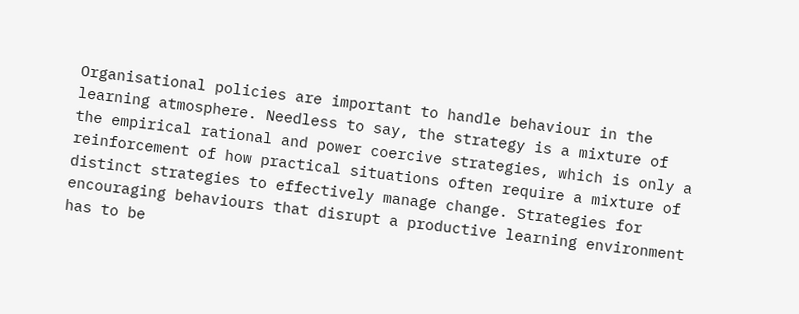Organisational policies are important to handle behaviour in the learning atmosphere. Needless to say, the strategy is a mixture of the empirical rational and power coercive strategies, which is only a reinforcement of how practical situations often require a mixture of distinct strategies to effectively manage change. Strategies for encouraging behaviours that disrupt a productive learning environment has to be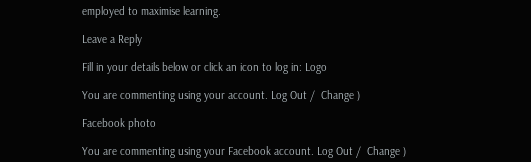employed to maximise learning.

Leave a Reply

Fill in your details below or click an icon to log in: Logo

You are commenting using your account. Log Out /  Change )

Facebook photo

You are commenting using your Facebook account. Log Out /  Change )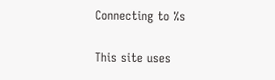Connecting to %s

This site uses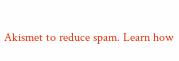Akismet to reduce spam. Learn how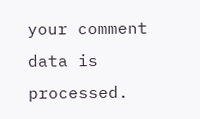your comment data is processed.